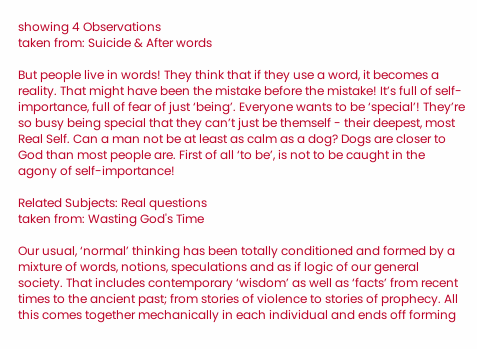showing 4 Observations
taken from: Suicide & After words

But people live in words! They think that if they use a word, it becomes a reality. That might have been the mistake before the mistake! It’s full of self-importance, full of fear of just ‘being’. Everyone wants to be ‘special’! They’re so busy being special that they can’t just be themself - their deepest, most Real Self. Can a man not be at least as calm as a dog? Dogs are closer to God than most people are. First of all ‘to be’, is not to be caught in the agony of self-importance!

Related Subjects: Real questions
taken from: Wasting God's Time

Our usual, ‘normal’ thinking has been totally conditioned and formed by a mixture of words, notions, speculations and as if logic of our general society. That includes contemporary ‘wisdom’ as well as ‘facts’ from recent times to the ancient past; from stories of violence to stories of prophecy. All this comes together mechanically in each individual and ends off forming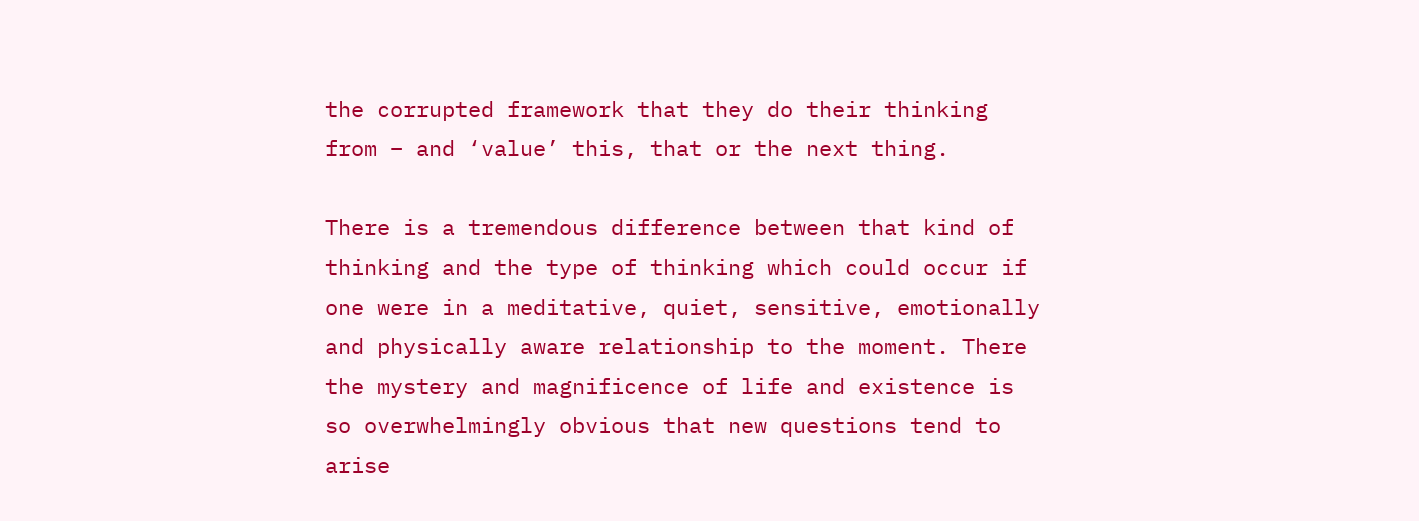the corrupted framework that they do their thinking from – and ‘value’ this, that or the next thing.

There is a tremendous difference between that kind of thinking and the type of thinking which could occur if one were in a meditative, quiet, sensitive, emotionally and physically aware relationship to the moment. There the mystery and magnificence of life and existence is so overwhelmingly obvious that new questions tend to arise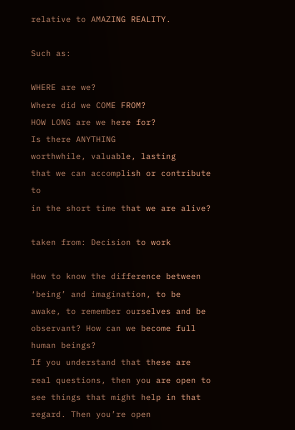relative to AMAZING REALITY.

Such as:

WHERE are we?
Where did we COME FROM?
HOW LONG are we here for?
Is there ANYTHING
worthwhile, valuable, lasting
that we can accomplish or contribute to
in the short time that we are alive?

taken from: Decision to work

How to know the difference between ‘being’ and imagination, to be awake, to remember ourselves and be observant? How can we become full human beings?
If you understand that these are real questions, then you are open to see things that might help in that regard. Then you’re open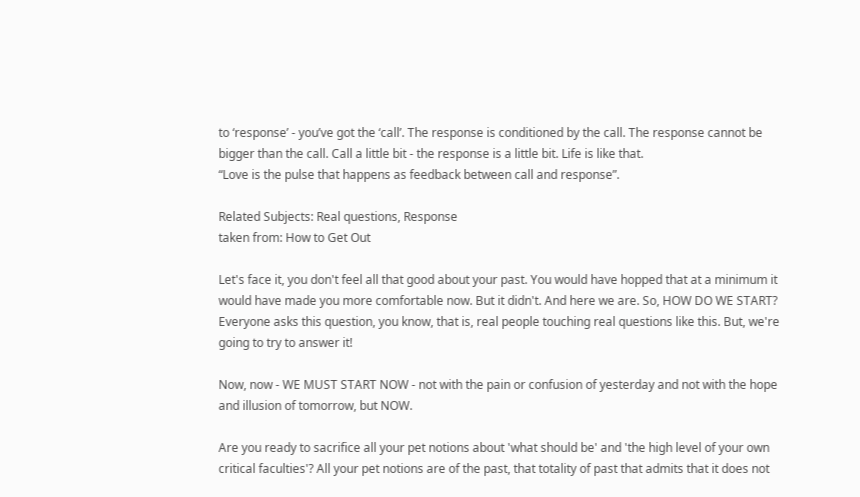to ‘response’ - you’ve got the ‘call’. The response is conditioned by the call. The response cannot be bigger than the call. Call a little bit - the response is a little bit. Life is like that.
“Love is the pulse that happens as feedback between call and response”.

Related Subjects: Real questions, Response
taken from: How to Get Out

Let's face it, you don't feel all that good about your past. You would have hopped that at a minimum it would have made you more comfortable now. But it didn't. And here we are. So, HOW DO WE START? Everyone asks this question, you know, that is, real people touching real questions like this. But, we're going to try to answer it!

Now, now - WE MUST START NOW - not with the pain or confusion of yesterday and not with the hope and illusion of tomorrow, but NOW.

Are you ready to sacrifice all your pet notions about 'what should be' and 'the high level of your own critical faculties'? All your pet notions are of the past, that totality of past that admits that it does not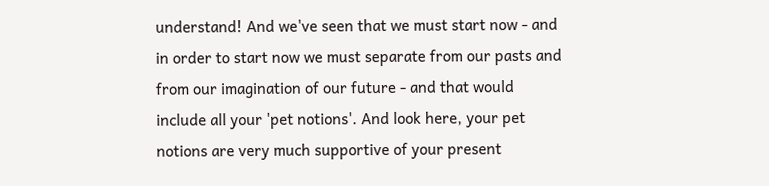understand! And we've seen that we must start now - and in order to start now we must separate from our pasts and from our imagination of our future - and that would include all your 'pet notions'. And look here, your pet notions are very much supportive of your present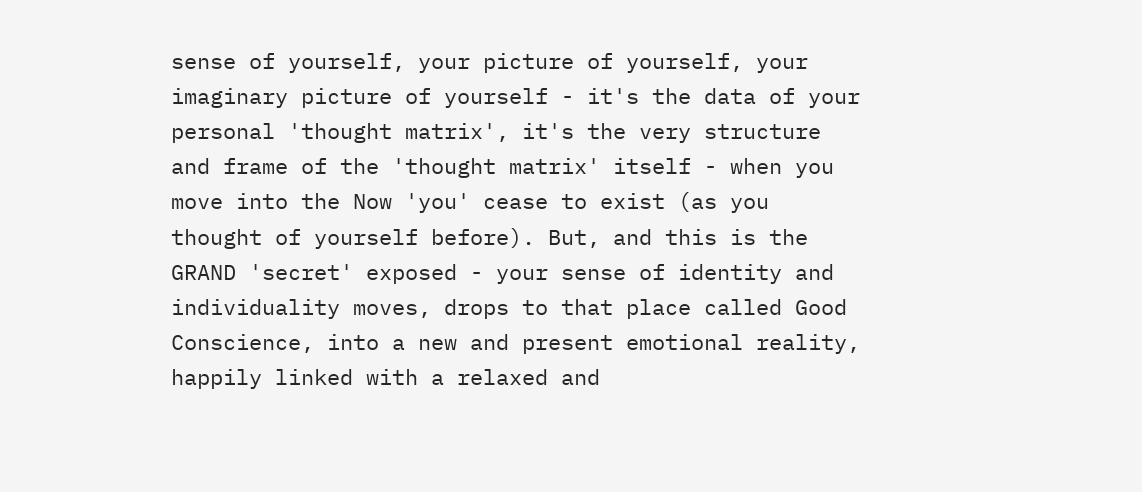sense of yourself, your picture of yourself, your imaginary picture of yourself - it's the data of your personal 'thought matrix', it's the very structure and frame of the 'thought matrix' itself - when you move into the Now 'you' cease to exist (as you thought of yourself before). But, and this is the GRAND 'secret' exposed - your sense of identity and individuality moves, drops to that place called Good Conscience, into a new and present emotional reality, happily linked with a relaxed and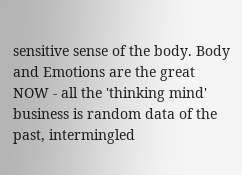sensitive sense of the body. Body and Emotions are the great NOW - all the 'thinking mind' business is random data of the past, intermingled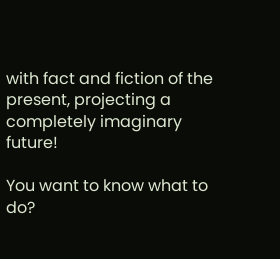with fact and fiction of the present, projecting a completely imaginary future!

You want to know what to do?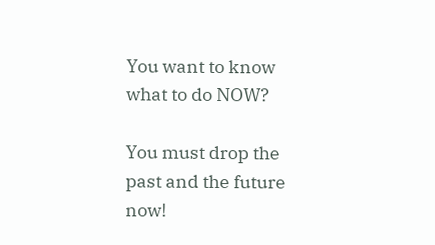You want to know what to do NOW?

You must drop the past and the future now!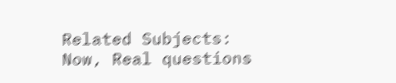Related Subjects: Now, Real questions